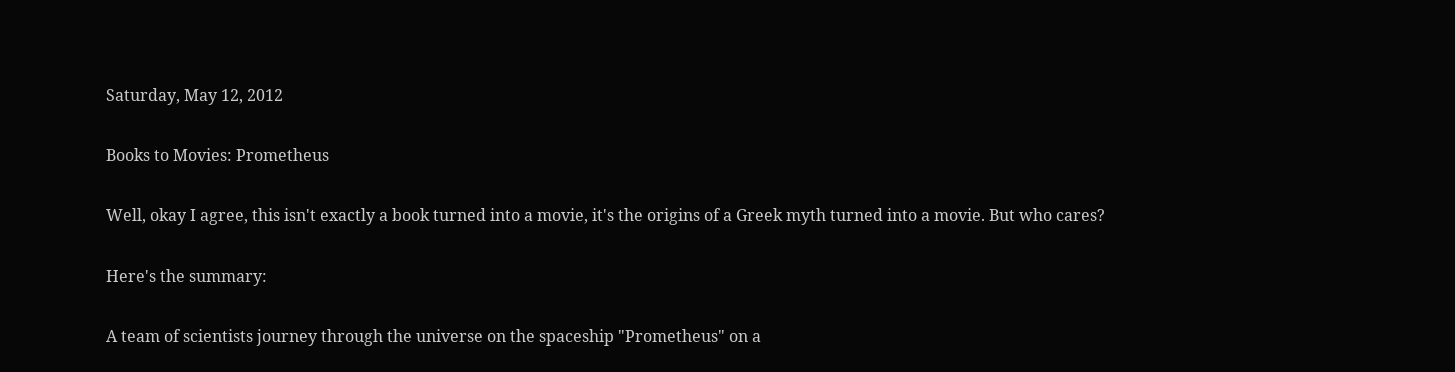Saturday, May 12, 2012

Books to Movies: Prometheus

Well, okay I agree, this isn't exactly a book turned into a movie, it's the origins of a Greek myth turned into a movie. But who cares?

Here's the summary:

A team of scientists journey through the universe on the spaceship "Prometheus" on a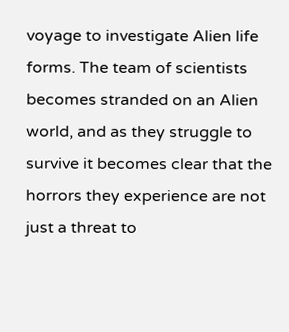voyage to investigate Alien life forms. The team of scientists becomes stranded on an Alien world, and as they struggle to survive it becomes clear that the horrors they experience are not just a threat to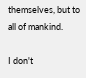themselves, but to all of mankind.

I don't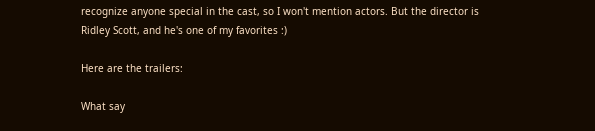recognize anyone special in the cast, so I won't mention actors. But the director is Ridley Scott, and he's one of my favorites :)

Here are the trailers:

What say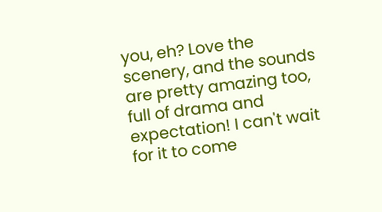you, eh? Love the scenery, and the sounds are pretty amazing too, full of drama and expectation! I can't wait for it to come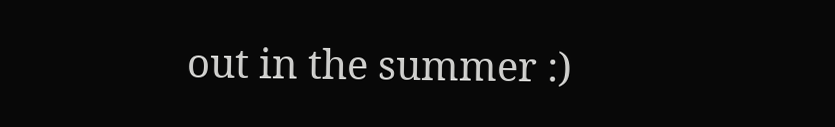out in the summer :)